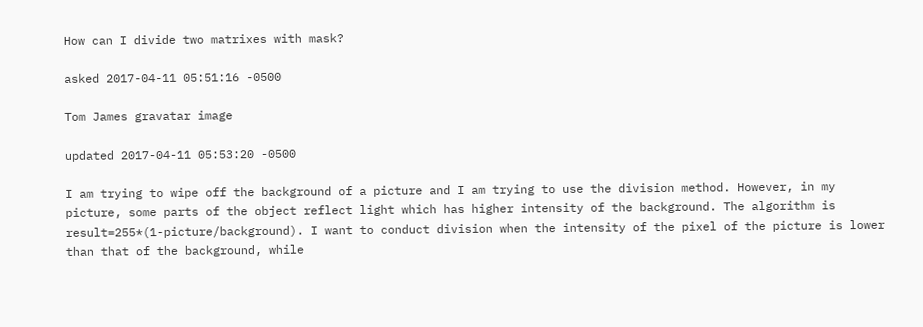How can I divide two matrixes with mask?

asked 2017-04-11 05:51:16 -0500

Tom James gravatar image

updated 2017-04-11 05:53:20 -0500

I am trying to wipe off the background of a picture and I am trying to use the division method. However, in my picture, some parts of the object reflect light which has higher intensity of the background. The algorithm is result=255*(1-picture/background). I want to conduct division when the intensity of the pixel of the picture is lower than that of the background, while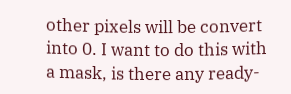other pixels will be convert into 0. I want to do this with a mask, is there any ready-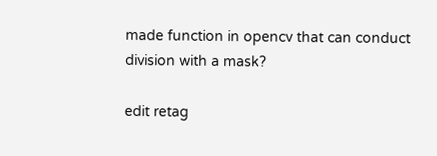made function in opencv that can conduct division with a mask?

edit retag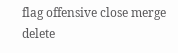flag offensive close merge delete